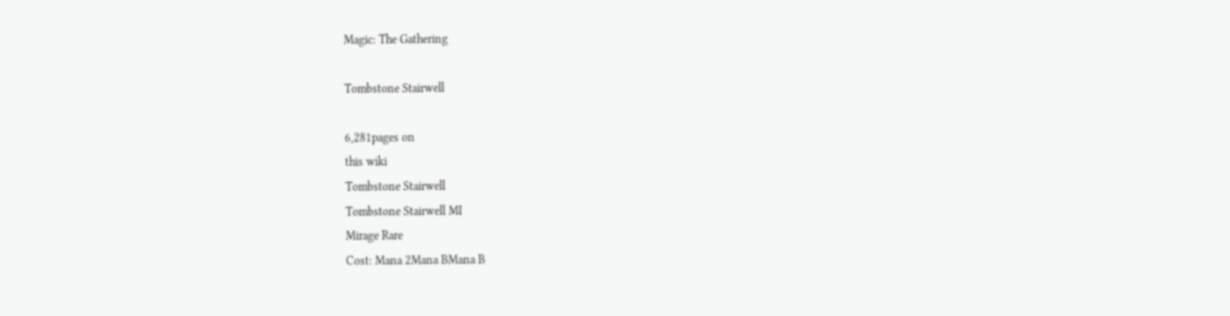Magic: The Gathering

Tombstone Stairwell

6,281pages on
this wiki
Tombstone Stairwell
Tombstone Stairwell MI
Mirage Rare
Cost: Mana 2Mana BMana B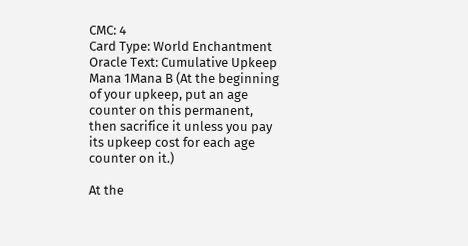CMC: 4
Card Type: World Enchantment
Oracle Text: Cumulative Upkeep Mana 1Mana B (At the beginning of your upkeep, put an age counter on this permanent, then sacrifice it unless you pay its upkeep cost for each age counter on it.)

At the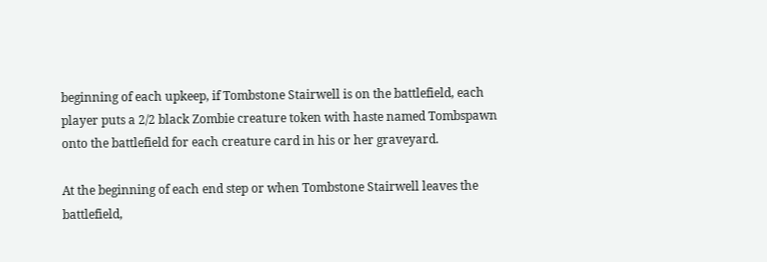beginning of each upkeep, if Tombstone Stairwell is on the battlefield, each player puts a 2/2 black Zombie creature token with haste named Tombspawn onto the battlefield for each creature card in his or her graveyard.

At the beginning of each end step or when Tombstone Stairwell leaves the battlefield,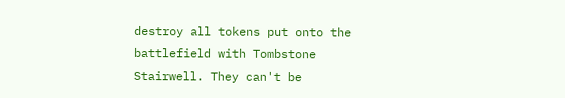destroy all tokens put onto the battlefield with Tombstone Stairwell. They can't be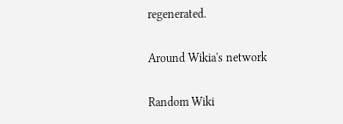regenerated.

Around Wikia's network

Random Wiki